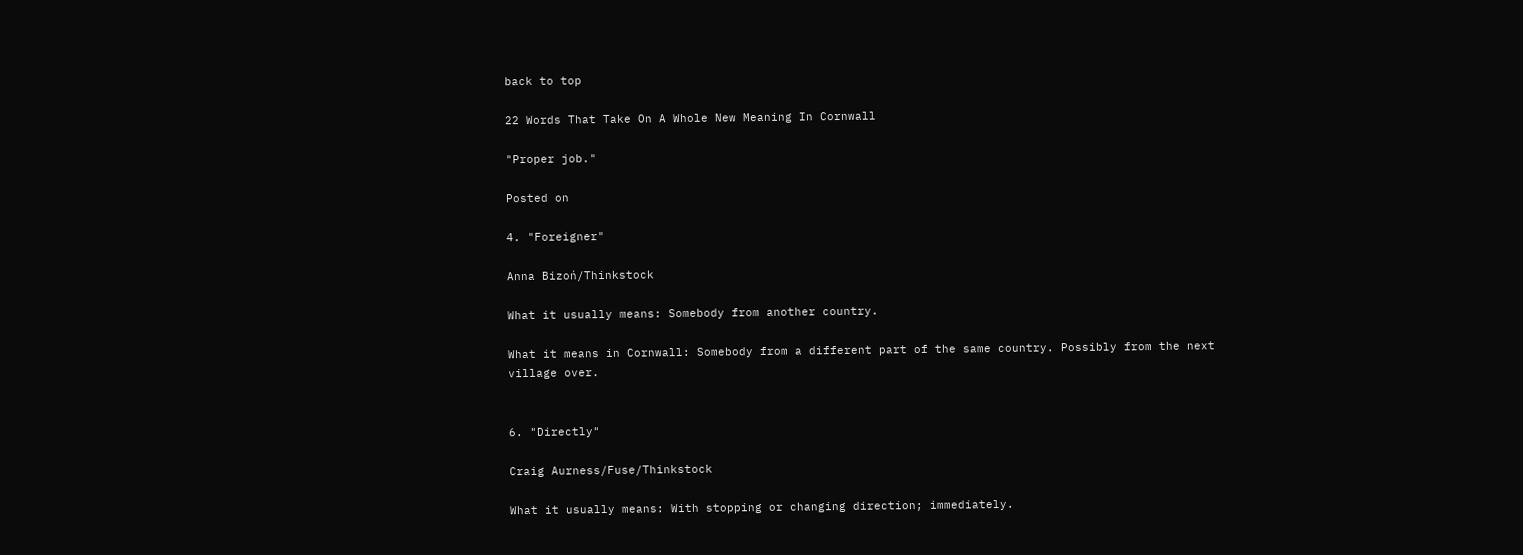back to top

22 Words That Take On A Whole New Meaning In Cornwall

"Proper job."

Posted on

4. "Foreigner"

Anna Bizoń/Thinkstock

What it usually means: Somebody from another country.

What it means in Cornwall: Somebody from a different part of the same country. Possibly from the next village over.


6. "Directly"

Craig Aurness/Fuse/Thinkstock

What it usually means: With stopping or changing direction; immediately.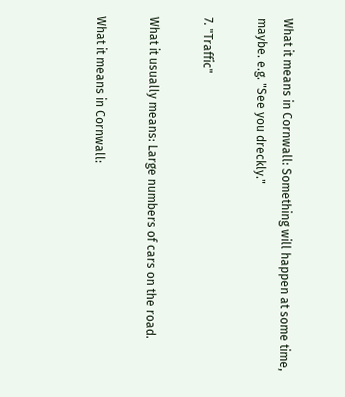What it means in Cornwall: Something will happen at some time, maybe. e.g. "See you dreckly."

7. "Traffic"

What it usually means: Large numbers of cars on the road.

What it means in Cornwall: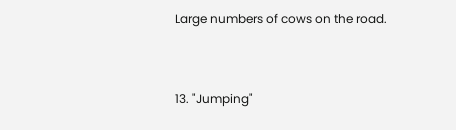Large numbers of cows on the road.


13. "Jumping"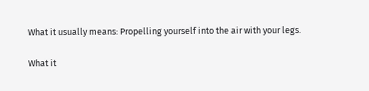What it usually means: Propelling yourself into the air with your legs.

What it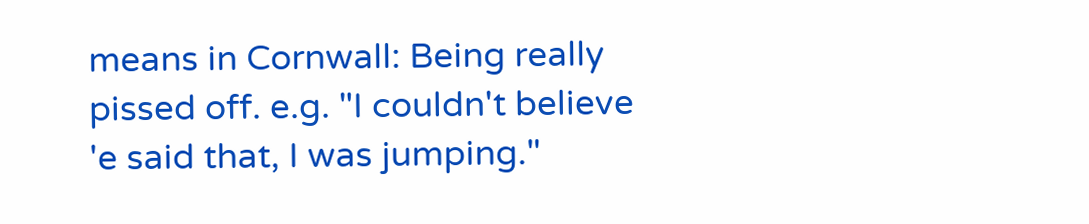means in Cornwall: Being really pissed off. e.g. "I couldn't believe 'e said that, I was jumping."